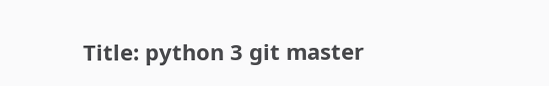Title: python 3 git master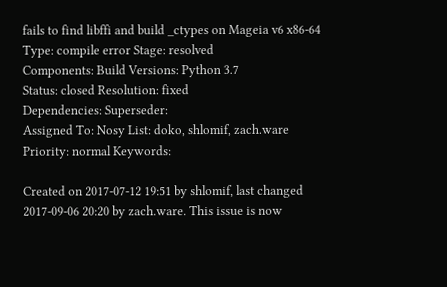fails to find libffi and build _ctypes on Mageia v6 x86-64
Type: compile error Stage: resolved
Components: Build Versions: Python 3.7
Status: closed Resolution: fixed
Dependencies: Superseder:
Assigned To: Nosy List: doko, shlomif, zach.ware
Priority: normal Keywords:

Created on 2017-07-12 19:51 by shlomif, last changed 2017-09-06 20:20 by zach.ware. This issue is now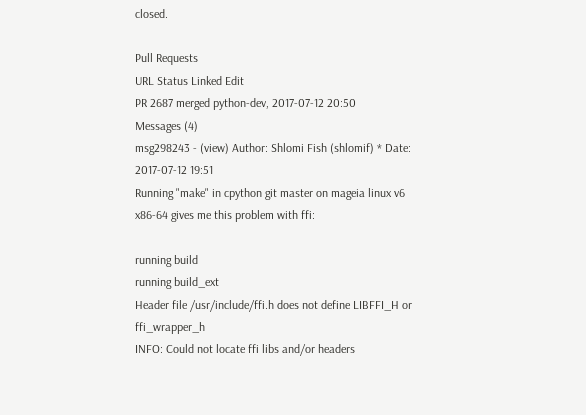closed.

Pull Requests
URL Status Linked Edit
PR 2687 merged python-dev, 2017-07-12 20:50
Messages (4)
msg298243 - (view) Author: Shlomi Fish (shlomif) * Date: 2017-07-12 19:51
Running "make" in cpython git master on mageia linux v6 x86-64 gives me this problem with ffi:

running build
running build_ext
Header file /usr/include/ffi.h does not define LIBFFI_H or ffi_wrapper_h
INFO: Could not locate ffi libs and/or headers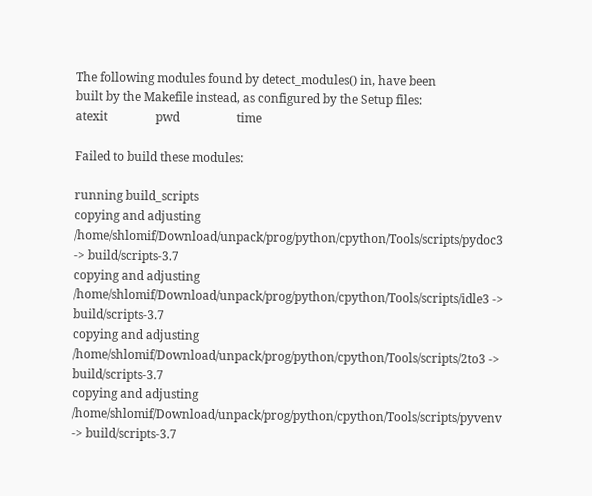The following modules found by detect_modules() in, have been
built by the Makefile instead, as configured by the Setup files:
atexit                pwd                   time

Failed to build these modules:

running build_scripts
copying and adjusting /home/shlomif/Download/unpack/prog/python/cpython/Tools/scripts/pydoc3 -> build/scripts-3.7
copying and adjusting /home/shlomif/Download/unpack/prog/python/cpython/Tools/scripts/idle3 -> build/scripts-3.7
copying and adjusting /home/shlomif/Download/unpack/prog/python/cpython/Tools/scripts/2to3 -> build/scripts-3.7
copying and adjusting /home/shlomif/Download/unpack/prog/python/cpython/Tools/scripts/pyvenv -> build/scripts-3.7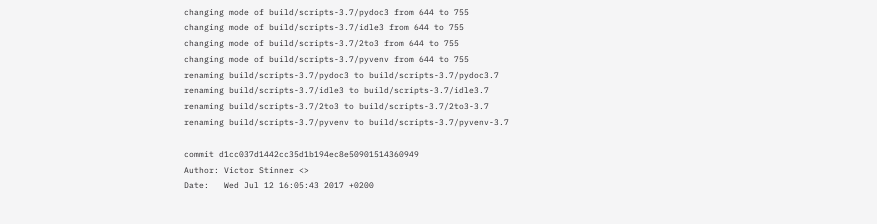changing mode of build/scripts-3.7/pydoc3 from 644 to 755
changing mode of build/scripts-3.7/idle3 from 644 to 755
changing mode of build/scripts-3.7/2to3 from 644 to 755
changing mode of build/scripts-3.7/pyvenv from 644 to 755
renaming build/scripts-3.7/pydoc3 to build/scripts-3.7/pydoc3.7
renaming build/scripts-3.7/idle3 to build/scripts-3.7/idle3.7
renaming build/scripts-3.7/2to3 to build/scripts-3.7/2to3-3.7
renaming build/scripts-3.7/pyvenv to build/scripts-3.7/pyvenv-3.7

commit d1cc037d1442cc35d1b194ec8e50901514360949
Author: Victor Stinner <>
Date:   Wed Jul 12 16:05:43 2017 +0200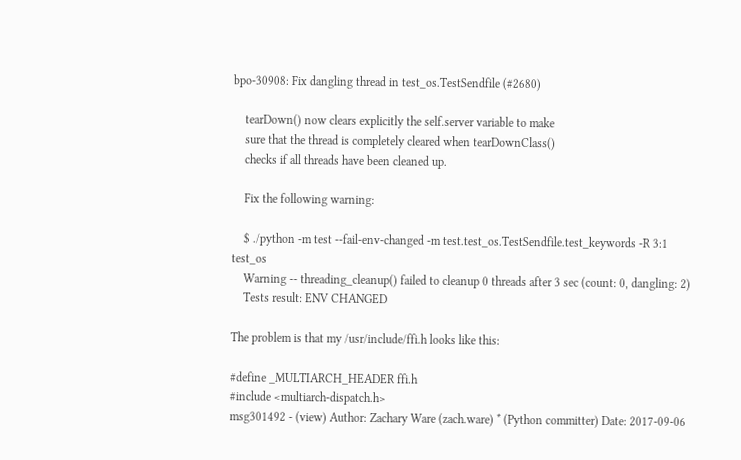bpo-30908: Fix dangling thread in test_os.TestSendfile (#2680)

    tearDown() now clears explicitly the self.server variable to make
    sure that the thread is completely cleared when tearDownClass()
    checks if all threads have been cleaned up.

    Fix the following warning:

    $ ./python -m test --fail-env-changed -m test.test_os.TestSendfile.test_keywords -R 3:1 test_os
    Warning -- threading_cleanup() failed to cleanup 0 threads after 3 sec (count: 0, dangling: 2)
    Tests result: ENV CHANGED

The problem is that my /usr/include/ffi.h looks like this:

#define _MULTIARCH_HEADER ffi.h
#include <multiarch-dispatch.h>
msg301492 - (view) Author: Zachary Ware (zach.ware) * (Python committer) Date: 2017-09-06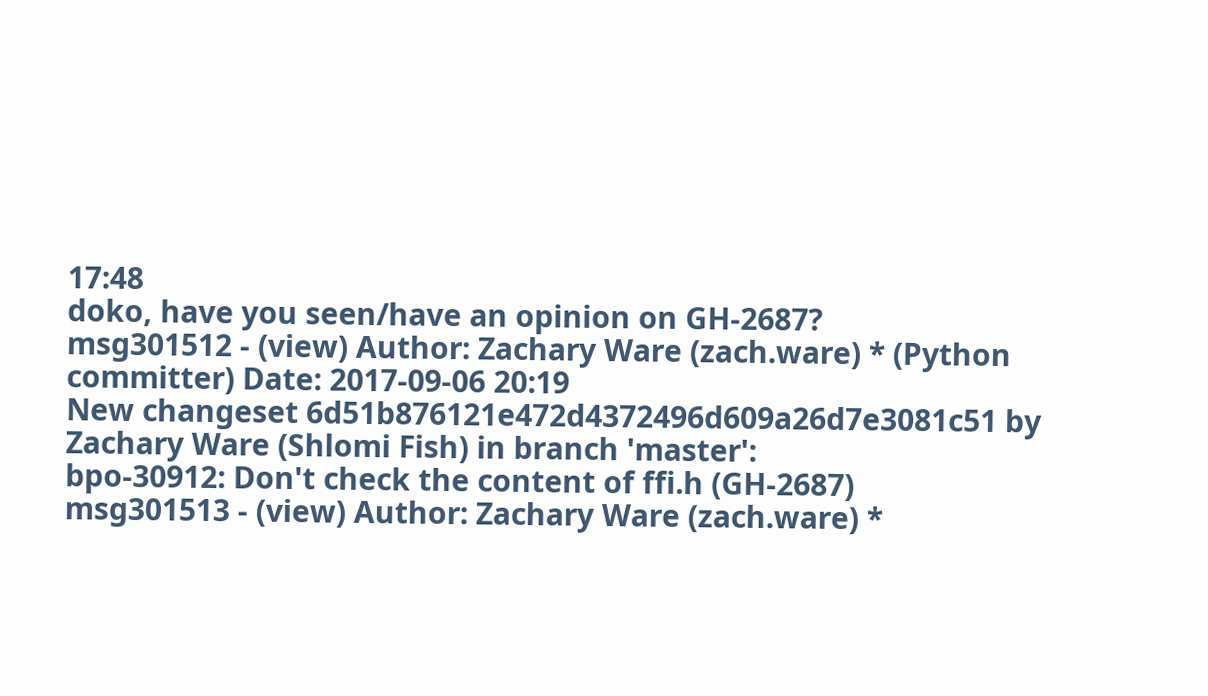17:48
doko, have you seen/have an opinion on GH-2687?
msg301512 - (view) Author: Zachary Ware (zach.ware) * (Python committer) Date: 2017-09-06 20:19
New changeset 6d51b876121e472d4372496d609a26d7e3081c51 by Zachary Ware (Shlomi Fish) in branch 'master':
bpo-30912: Don't check the content of ffi.h (GH-2687)
msg301513 - (view) Author: Zachary Ware (zach.ware) *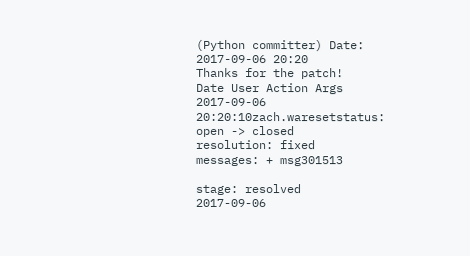(Python committer) Date: 2017-09-06 20:20
Thanks for the patch!
Date User Action Args
2017-09-06 20:20:10zach.waresetstatus: open -> closed
resolution: fixed
messages: + msg301513

stage: resolved
2017-09-06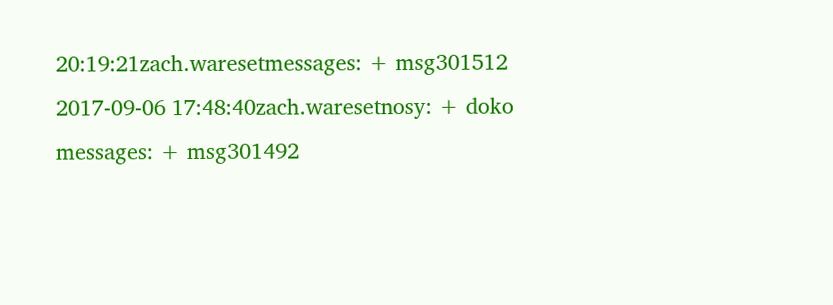20:19:21zach.waresetmessages: + msg301512
2017-09-06 17:48:40zach.waresetnosy: + doko
messages: + msg301492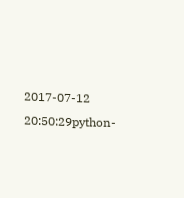2017-07-12 20:50:29python-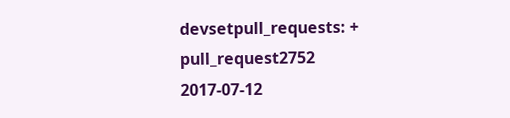devsetpull_requests: + pull_request2752
2017-07-12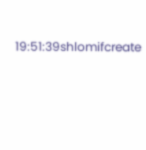19:51:39shlomifcreate